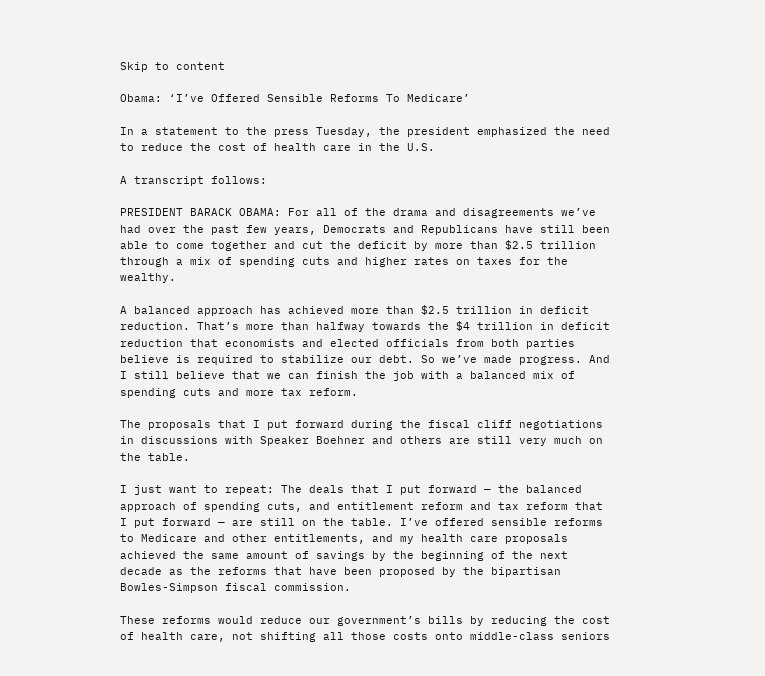Skip to content

Obama: ‘I’ve Offered Sensible Reforms To Medicare’

In a statement to the press Tuesday, the president emphasized the need to reduce the cost of health care in the U.S.

A transcript follows:

PRESIDENT BARACK OBAMA: For all of the drama and disagreements we’ve had over the past few years, Democrats and Republicans have still been able to come together and cut the deficit by more than $2.5 trillion through a mix of spending cuts and higher rates on taxes for the wealthy.

A balanced approach has achieved more than $2.5 trillion in deficit reduction. That’s more than halfway towards the $4 trillion in deficit reduction that economists and elected officials from both parties believe is required to stabilize our debt. So we’ve made progress. And I still believe that we can finish the job with a balanced mix of spending cuts and more tax reform.

The proposals that I put forward during the fiscal cliff negotiations in discussions with Speaker Boehner and others are still very much on the table.

I just want to repeat: The deals that I put forward — the balanced approach of spending cuts, and entitlement reform and tax reform that I put forward — are still on the table. I’ve offered sensible reforms to Medicare and other entitlements, and my health care proposals achieved the same amount of savings by the beginning of the next decade as the reforms that have been proposed by the bipartisan Bowles-Simpson fiscal commission.

These reforms would reduce our government’s bills by reducing the cost of health care, not shifting all those costs onto middle-class seniors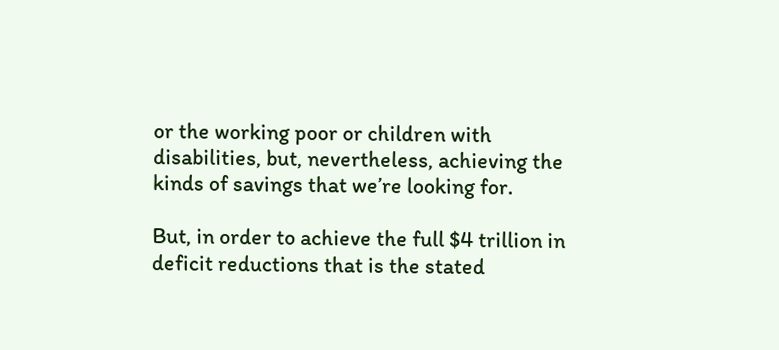or the working poor or children with disabilities, but, nevertheless, achieving the kinds of savings that we’re looking for.

But, in order to achieve the full $4 trillion in deficit reductions that is the stated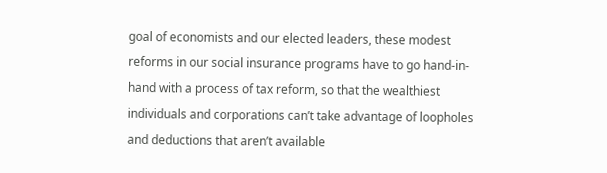goal of economists and our elected leaders, these modest reforms in our social insurance programs have to go hand-in-hand with a process of tax reform, so that the wealthiest individuals and corporations can’t take advantage of loopholes and deductions that aren’t available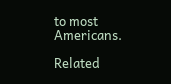to most Americans.

Related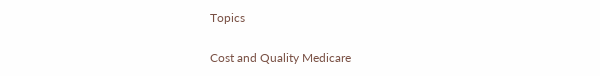Topics

Cost and Quality Medicare